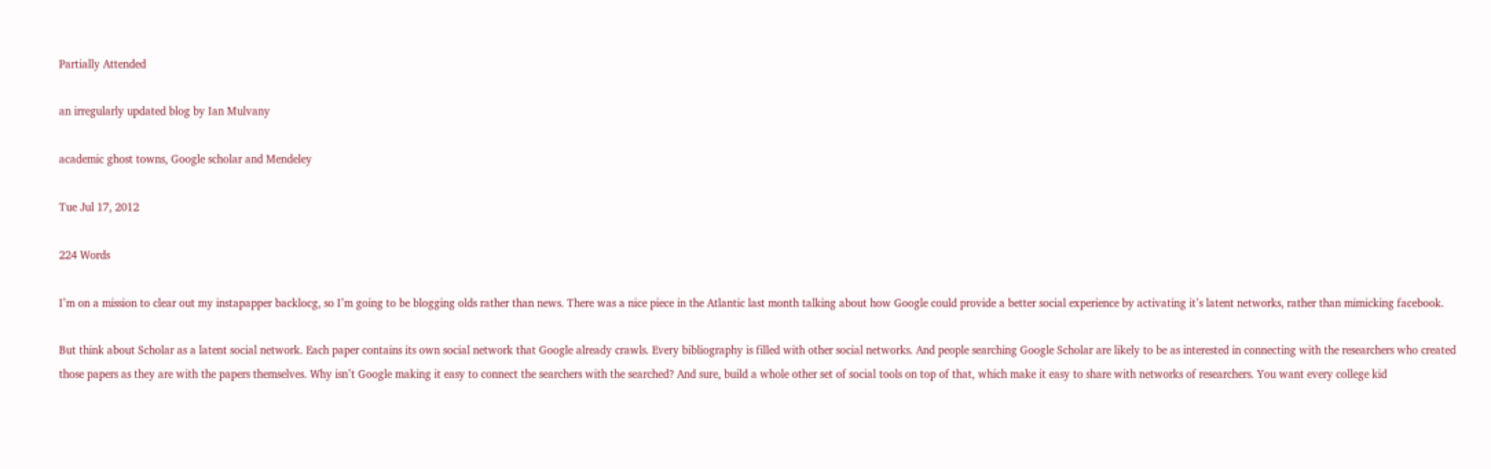Partially Attended

an irregularly updated blog by Ian Mulvany

academic ghost towns, Google scholar and Mendeley

Tue Jul 17, 2012

224 Words

I’m on a mission to clear out my instapapper backlocg, so I’m going to be blogging olds rather than news. There was a nice piece in the Atlantic last month talking about how Google could provide a better social experience by activating it’s latent networks, rather than mimicking facebook.

But think about Scholar as a latent social network. Each paper contains its own social network that Google already crawls. Every bibliography is filled with other social networks. And people searching Google Scholar are likely to be as interested in connecting with the researchers who created those papers as they are with the papers themselves. Why isn’t Google making it easy to connect the searchers with the searched? And sure, build a whole other set of social tools on top of that, which make it easy to share with networks of researchers. You want every college kid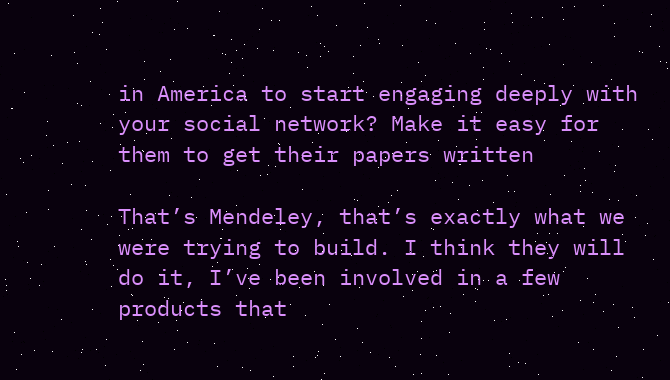in America to start engaging deeply with your social network? Make it easy for them to get their papers written

That’s Mendeley, that’s exactly what we were trying to build. I think they will do it, I’ve been involved in a few products that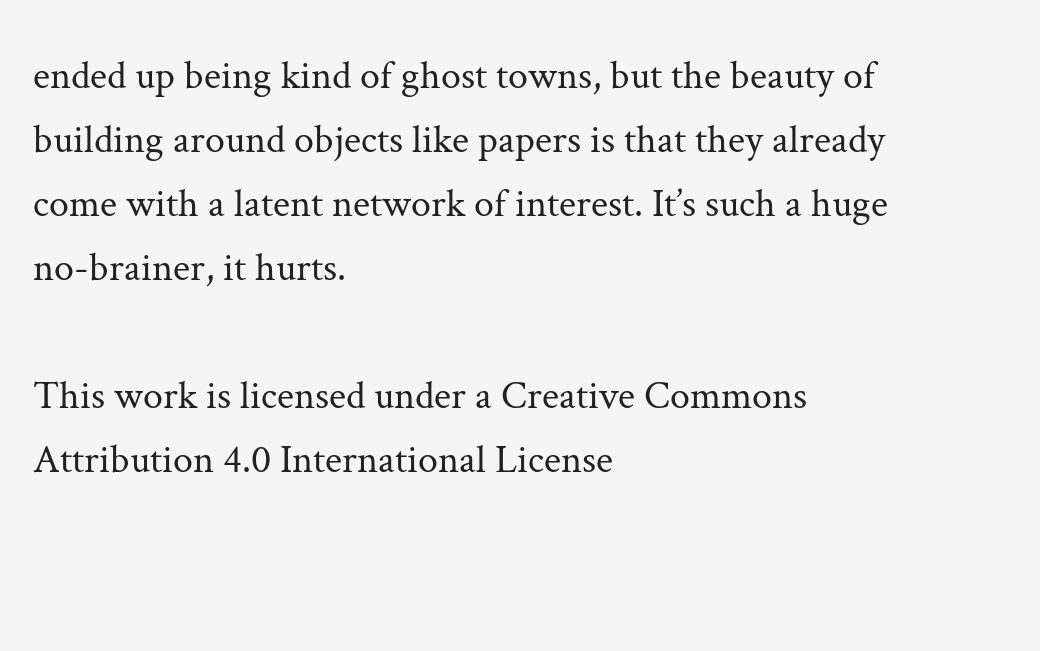ended up being kind of ghost towns, but the beauty of building around objects like papers is that they already come with a latent network of interest. It’s such a huge no-brainer, it hurts.

This work is licensed under a Creative Commons Attribution 4.0 International License